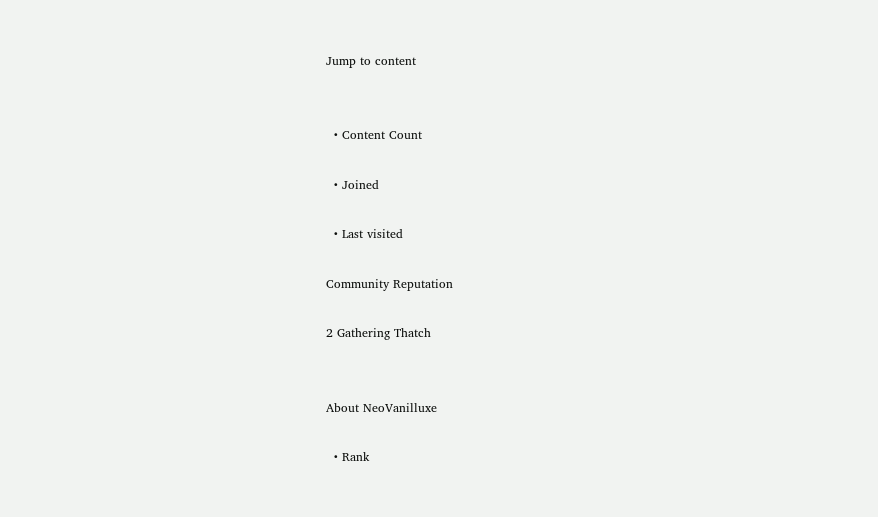Jump to content


  • Content Count

  • Joined

  • Last visited

Community Reputation

2 Gathering Thatch


About NeoVanilluxe

  • Rank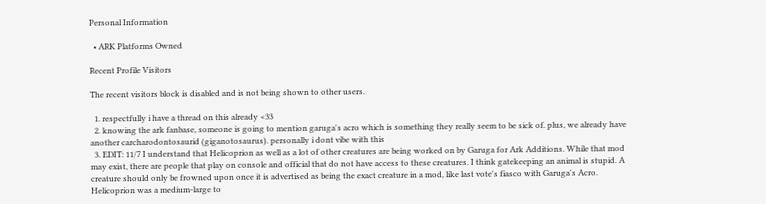Personal Information

  • ARK Platforms Owned

Recent Profile Visitors

The recent visitors block is disabled and is not being shown to other users.

  1. respectfully i have a thread on this already <33
  2. knowing the ark fanbase, someone is going to mention garuga's acro which is something they really seem to be sick of. plus, we already have another carcharodontosaurid (giganotosaurus). personally i dont vibe with this
  3. EDIT: 11/7 I understand that Helicoprion as well as a lot of other creatures are being worked on by Garuga for Ark Additions. While that mod may exist, there are people that play on console and official that do not have access to these creatures. I think gatekeeping an animal is stupid. A creature should only be frowned upon once it is advertised as being the exact creature in a mod, like last vote's fiasco with Garuga's Acro. Helicoprion was a medium-large to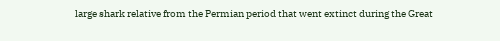large shark relative from the Permian period that went extinct during the Great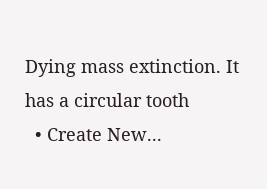Dying mass extinction. It has a circular tooth
  • Create New...